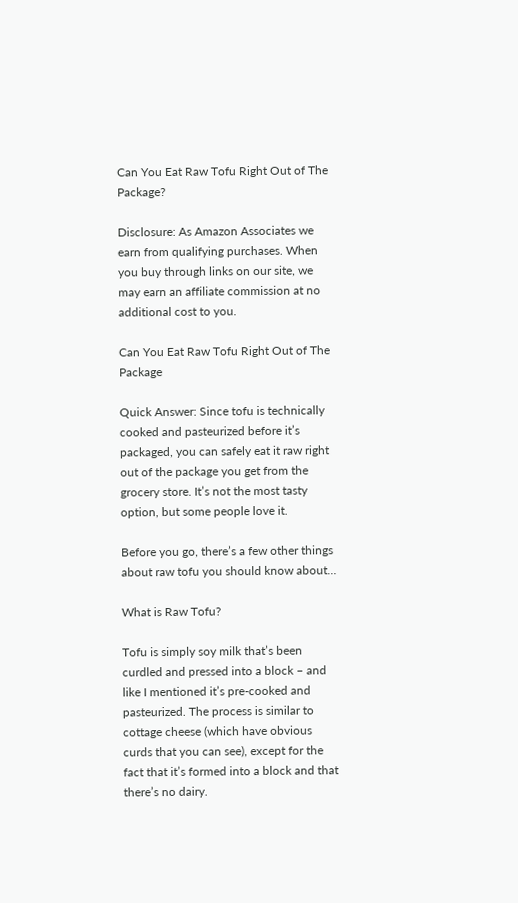Can You Eat Raw Tofu Right Out of The Package?

Disclosure: As Amazon Associates we earn from qualifying purchases. When you buy through links on our site, we may earn an affiliate commission at no additional cost to you.

Can You Eat Raw Tofu Right Out of The Package

Quick Answer: Since tofu is technically cooked and pasteurized before it’s packaged, you can safely eat it raw right out of the package you get from the grocery store. It’s not the most tasty option, but some people love it.

Before you go, there’s a few other things about raw tofu you should know about…

What is Raw Tofu?

Tofu is simply soy milk that’s been curdled and pressed into a block – and like I mentioned it’s pre-cooked and pasteurized. The process is similar to cottage cheese (which have obvious curds that you can see), except for the fact that it’s formed into a block and that there’s no dairy.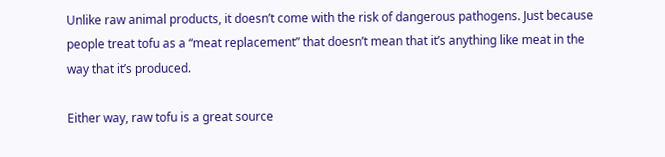Unlike raw animal products, it doesn’t come with the risk of dangerous pathogens. Just because people treat tofu as a “meat replacement” that doesn’t mean that it’s anything like meat in the way that it’s produced.

Either way, raw tofu is a great source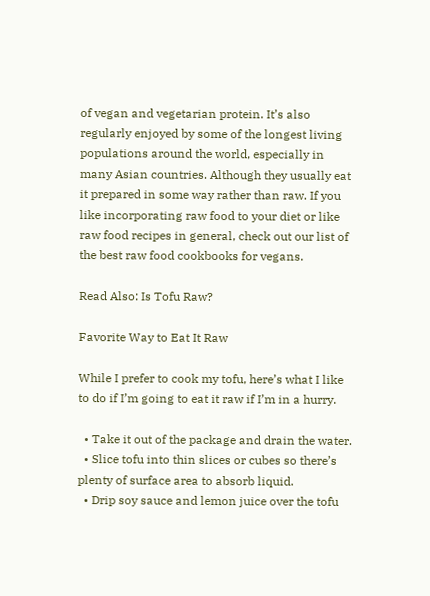of vegan and vegetarian protein. It’s also regularly enjoyed by some of the longest living populations around the world, especially in many Asian countries. Although they usually eat it prepared in some way rather than raw. If you like incorporating raw food to your diet or like raw food recipes in general, check out our list of the best raw food cookbooks for vegans.

Read Also: Is Tofu Raw?

Favorite Way to Eat It Raw

While I prefer to cook my tofu, here’s what I like to do if I’m going to eat it raw if I’m in a hurry.

  • Take it out of the package and drain the water.
  • Slice tofu into thin slices or cubes so there’s plenty of surface area to absorb liquid.
  • Drip soy sauce and lemon juice over the tofu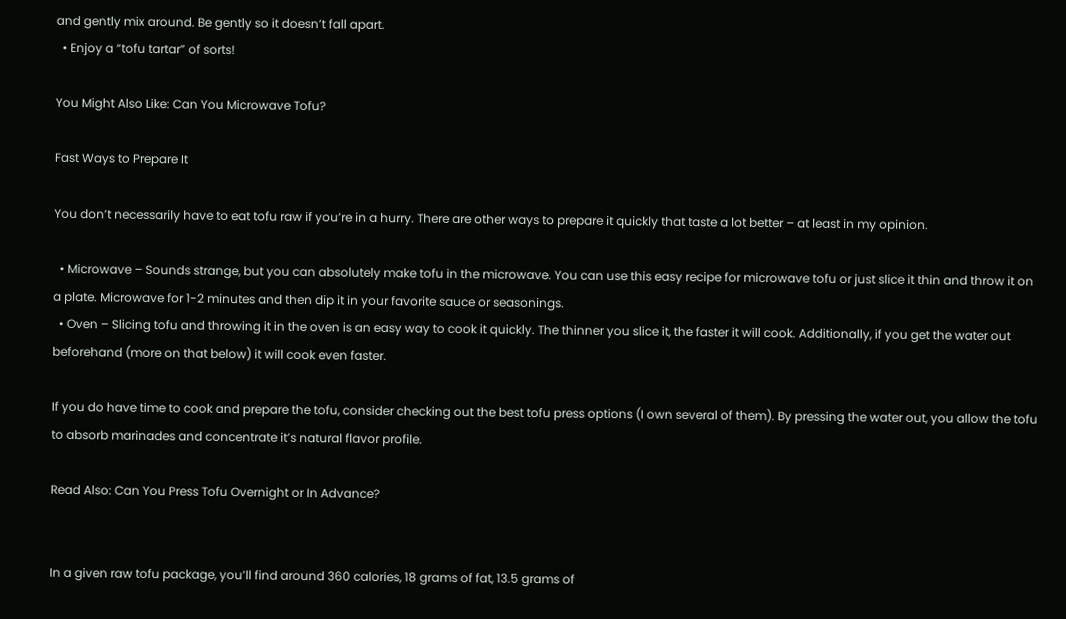and gently mix around. Be gently so it doesn’t fall apart.
  • Enjoy a “tofu tartar” of sorts!

You Might Also Like: Can You Microwave Tofu?

Fast Ways to Prepare It

You don’t necessarily have to eat tofu raw if you’re in a hurry. There are other ways to prepare it quickly that taste a lot better – at least in my opinion.

  • Microwave – Sounds strange, but you can absolutely make tofu in the microwave. You can use this easy recipe for microwave tofu or just slice it thin and throw it on a plate. Microwave for 1-2 minutes and then dip it in your favorite sauce or seasonings.
  • Oven – Slicing tofu and throwing it in the oven is an easy way to cook it quickly. The thinner you slice it, the faster it will cook. Additionally, if you get the water out beforehand (more on that below) it will cook even faster.

If you do have time to cook and prepare the tofu, consider checking out the best tofu press options (I own several of them). By pressing the water out, you allow the tofu to absorb marinades and concentrate it’s natural flavor profile.

Read Also: Can You Press Tofu Overnight or In Advance?


In a given raw tofu package, you’ll find around 360 calories, 18 grams of fat, 13.5 grams of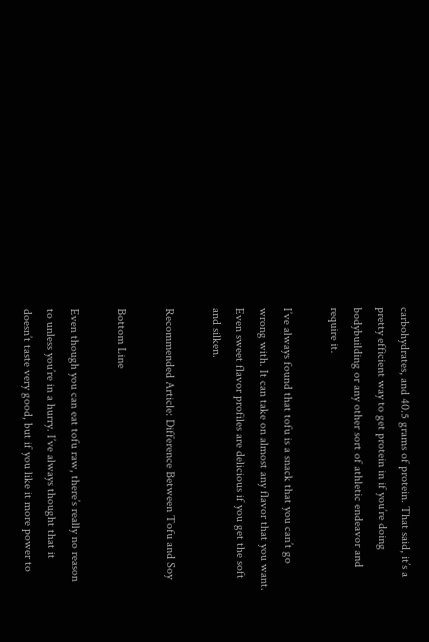carbohydrates, and 40.5 grams of protein. That said, it’s a pretty efficient way to get protein in if you’re doing bodybuilding or any other sort of athletic endeavor and require it.

I’ve always found that tofu is a snack that you can’t go wrong with. It can take on almost any flavor that you want. Even sweet flavor profiles are delicious if you get the soft and silken.

Recommended Article: Difference Between Tofu and Soy

Bottom Line

Even though you can eat tofu raw, there’s really no reason to unless you’re in a hurry. I’ve always thought that it doesn’t taste very good, but if you like it more power to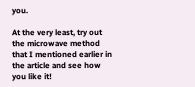you.

At the very least, try out the microwave method that I mentioned earlier in the article and see how you like it!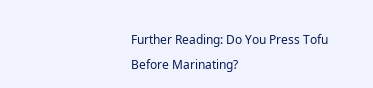Further Reading: Do You Press Tofu Before Marinating?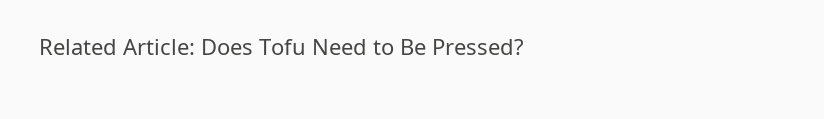Related Article: Does Tofu Need to Be Pressed?